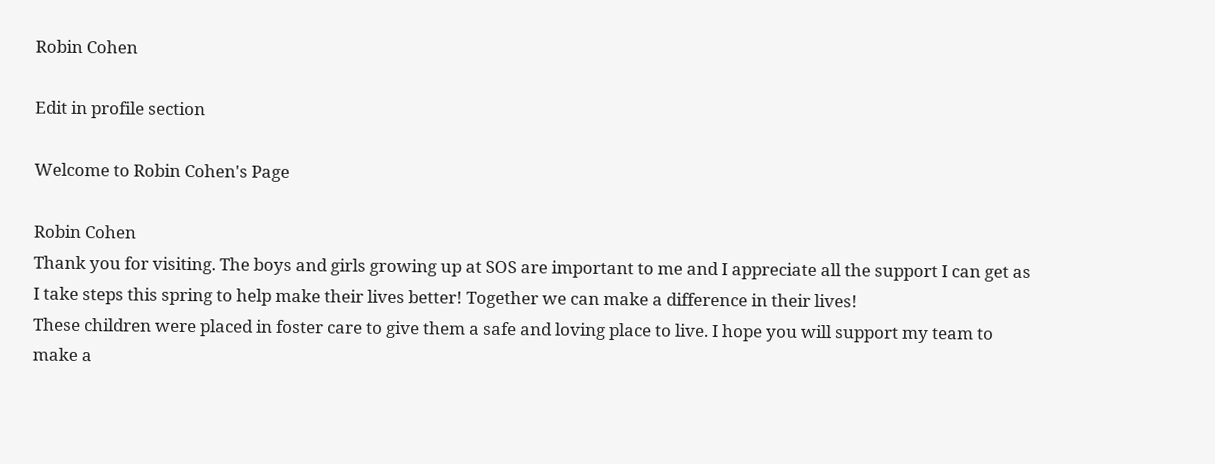Robin Cohen

Edit in profile section

Welcome to Robin Cohen's Page

Robin Cohen
Thank you for visiting. The boys and girls growing up at SOS are important to me and I appreciate all the support I can get as I take steps this spring to help make their lives better! Together we can make a difference in their lives!
These children were placed in foster care to give them a safe and loving place to live. I hope you will support my team to make a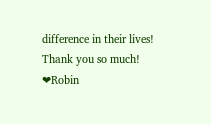difference in their lives!
Thank you so much! ❤Robin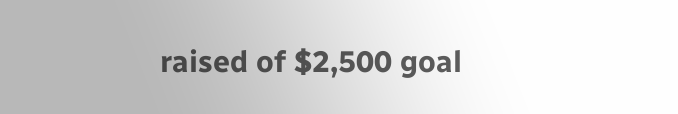raised of $2,500 goal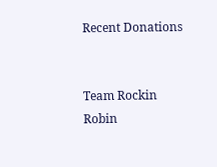Recent Donations


Team Rockin Robin